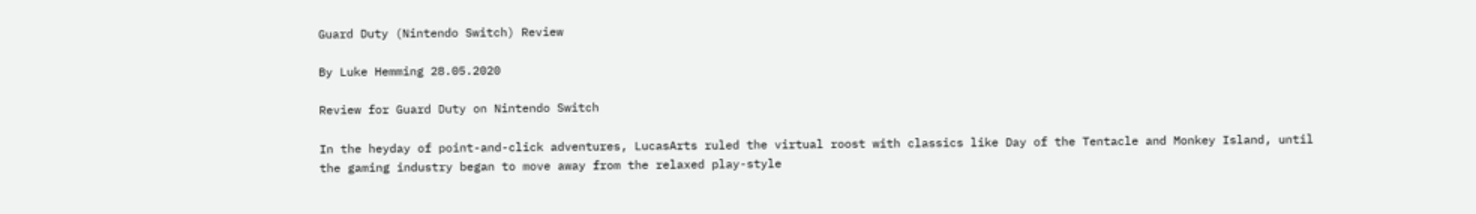Guard Duty (Nintendo Switch) Review

By Luke Hemming 28.05.2020

Review for Guard Duty on Nintendo Switch

In the heyday of point-and-click adventures, LucasArts ruled the virtual roost with classics like Day of the Tentacle and Monkey Island, until the gaming industry began to move away from the relaxed play-style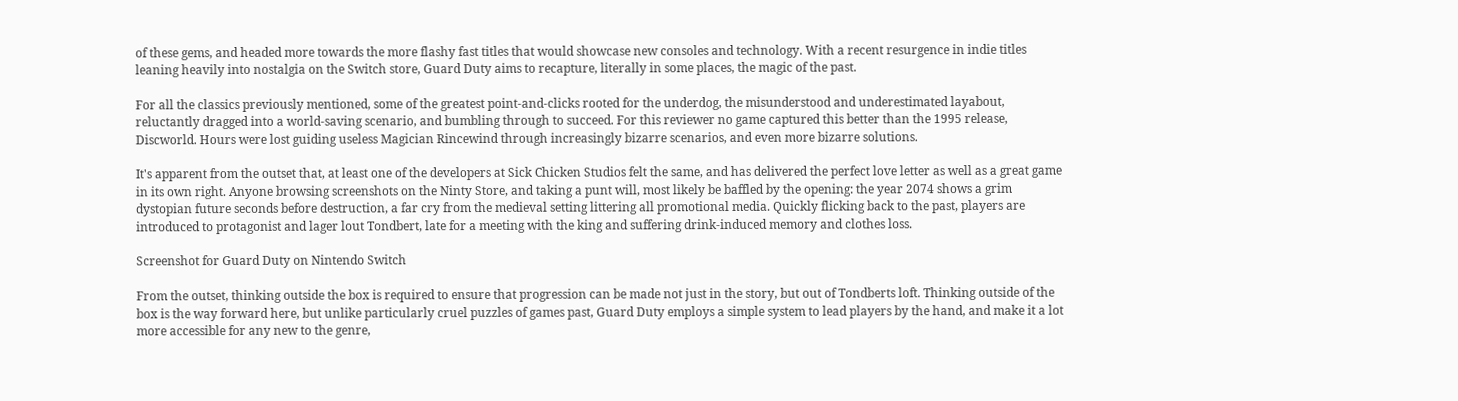of these gems, and headed more towards the more flashy fast titles that would showcase new consoles and technology. With a recent resurgence in indie titles leaning heavily into nostalgia on the Switch store, Guard Duty aims to recapture, literally in some places, the magic of the past.

For all the classics previously mentioned, some of the greatest point-and-clicks rooted for the underdog, the misunderstood and underestimated layabout, reluctantly dragged into a world-saving scenario, and bumbling through to succeed. For this reviewer no game captured this better than the 1995 release, Discworld. Hours were lost guiding useless Magician Rincewind through increasingly bizarre scenarios, and even more bizarre solutions.

It's apparent from the outset that, at least one of the developers at Sick Chicken Studios felt the same, and has delivered the perfect love letter as well as a great game in its own right. Anyone browsing screenshots on the Ninty Store, and taking a punt will, most likely be baffled by the opening: the year 2074 shows a grim dystopian future seconds before destruction, a far cry from the medieval setting littering all promotional media. Quickly flicking back to the past, players are introduced to protagonist and lager lout Tondbert, late for a meeting with the king and suffering drink-induced memory and clothes loss.

Screenshot for Guard Duty on Nintendo Switch

From the outset, thinking outside the box is required to ensure that progression can be made not just in the story, but out of Tondberts loft. Thinking outside of the box is the way forward here, but unlike particularly cruel puzzles of games past, Guard Duty employs a simple system to lead players by the hand, and make it a lot more accessible for any new to the genre,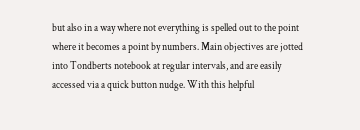but also in a way where not everything is spelled out to the point where it becomes a point by numbers. Main objectives are jotted into Tondberts notebook at regular intervals, and are easily accessed via a quick button nudge. With this helpful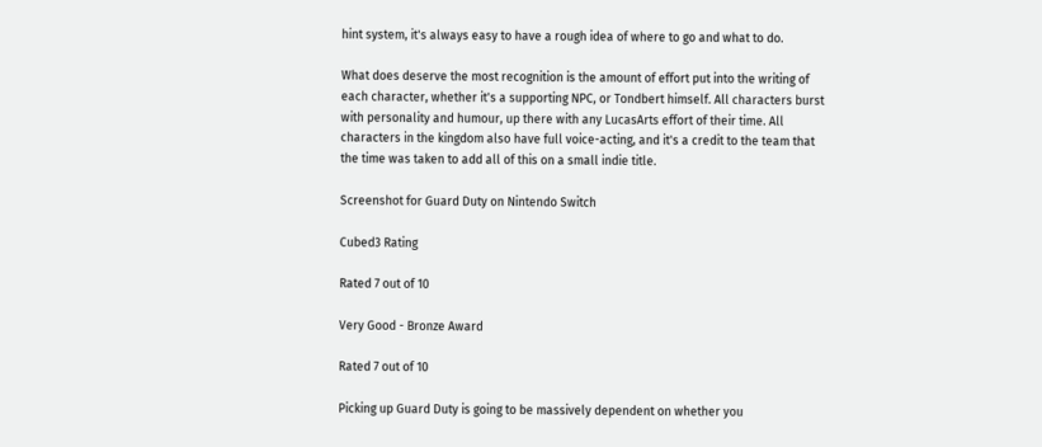hint system, it's always easy to have a rough idea of where to go and what to do.

What does deserve the most recognition is the amount of effort put into the writing of each character, whether it's a supporting NPC, or Tondbert himself. All characters burst with personality and humour, up there with any LucasArts effort of their time. All characters in the kingdom also have full voice-acting, and it's a credit to the team that the time was taken to add all of this on a small indie title.

Screenshot for Guard Duty on Nintendo Switch

Cubed3 Rating

Rated 7 out of 10

Very Good - Bronze Award

Rated 7 out of 10

Picking up Guard Duty is going to be massively dependent on whether you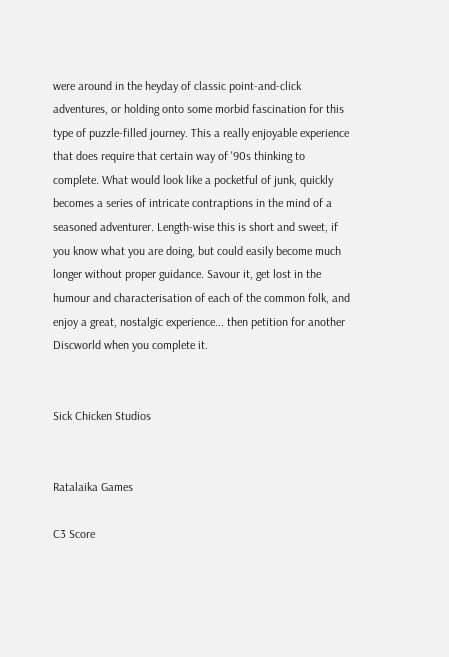were around in the heyday of classic point-and-click adventures, or holding onto some morbid fascination for this type of puzzle-filled journey. This a really enjoyable experience that does require that certain way of '90s thinking to complete. What would look like a pocketful of junk, quickly becomes a series of intricate contraptions in the mind of a seasoned adventurer. Length-wise this is short and sweet, if you know what you are doing, but could easily become much longer without proper guidance. Savour it, get lost in the humour and characterisation of each of the common folk, and enjoy a great, nostalgic experience... then petition for another Discworld when you complete it.


Sick Chicken Studios


Ratalaika Games

C3 Score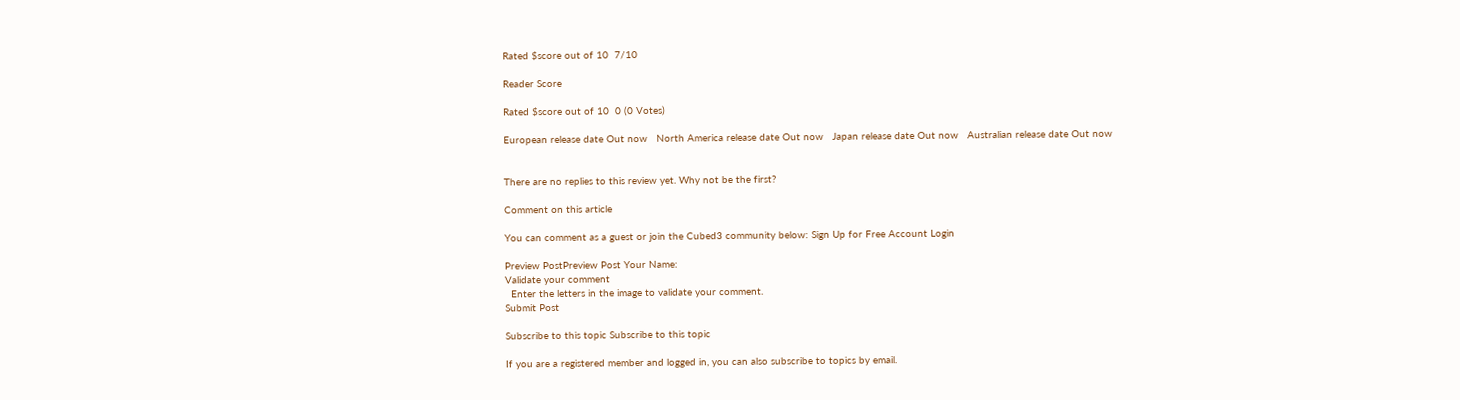Rated $score out of 10  7/10

Reader Score

Rated $score out of 10  0 (0 Votes)

European release date Out now   North America release date Out now   Japan release date Out now   Australian release date Out now


There are no replies to this review yet. Why not be the first?

Comment on this article

You can comment as a guest or join the Cubed3 community below: Sign Up for Free Account Login

Preview PostPreview Post Your Name:
Validate your comment
  Enter the letters in the image to validate your comment.
Submit Post

Subscribe to this topic Subscribe to this topic

If you are a registered member and logged in, you can also subscribe to topics by email.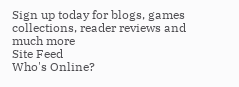Sign up today for blogs, games collections, reader reviews and much more
Site Feed
Who's Online?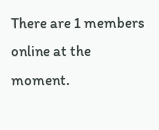There are 1 members online at the moment.